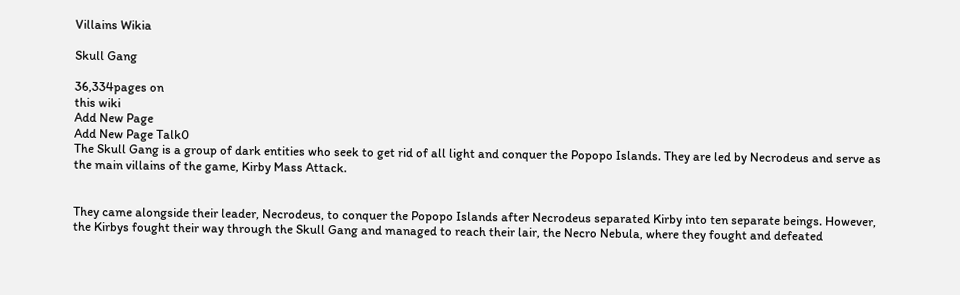Villains Wikia

Skull Gang

36,334pages on
this wiki
Add New Page
Add New Page Talk0
The Skull Gang is a group of dark entities who seek to get rid of all light and conquer the Popopo Islands. They are led by Necrodeus and serve as the main villains of the game, Kirby Mass Attack.


They came alongside their leader, Necrodeus, to conquer the Popopo Islands after Necrodeus separated Kirby into ten separate beings. However, the Kirbys fought their way through the Skull Gang and managed to reach their lair, the Necro Nebula, where they fought and defeated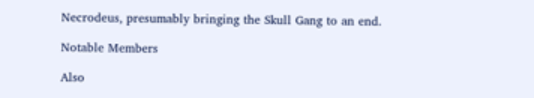Necrodeus, presumably bringing the Skull Gang to an end.

Notable Members

Also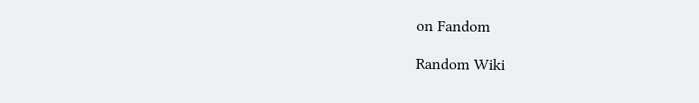on Fandom

Random Wiki